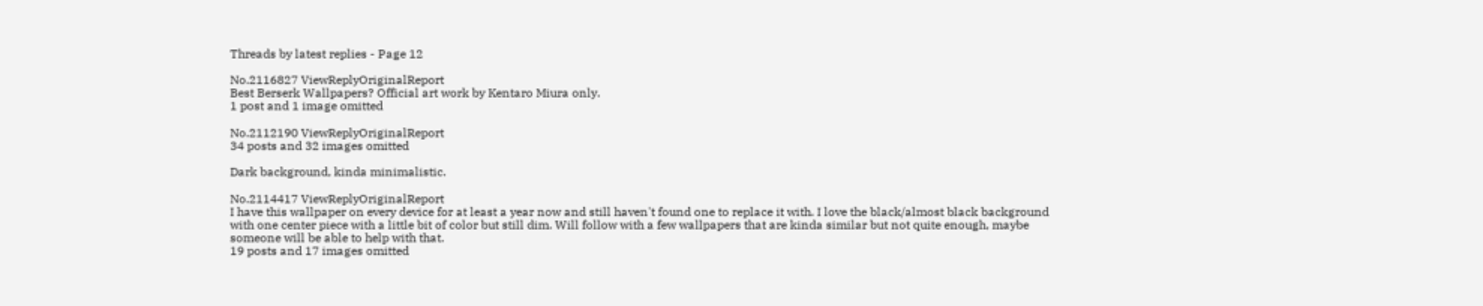Threads by latest replies - Page 12

No.2116827 ViewReplyOriginalReport
Best Berserk Wallpapers? Official art work by Kentaro Miura only.
1 post and 1 image omitted

No.2112190 ViewReplyOriginalReport
34 posts and 32 images omitted

Dark background, kinda minimalistic.

No.2114417 ViewReplyOriginalReport
I have this wallpaper on every device for at least a year now and still haven't found one to replace it with. I love the black/almost black background with one center piece with a little bit of color but still dim. Will follow with a few wallpapers that are kinda similar but not quite enough, maybe someone will be able to help with that.
19 posts and 17 images omitted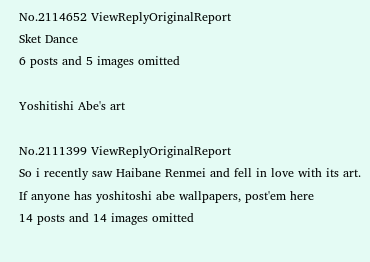No.2114652 ViewReplyOriginalReport
Sket Dance
6 posts and 5 images omitted

Yoshitishi Abe's art

No.2111399 ViewReplyOriginalReport
So i recently saw Haibane Renmei and fell in love with its art.
If anyone has yoshitoshi abe wallpapers, post'em here
14 posts and 14 images omitted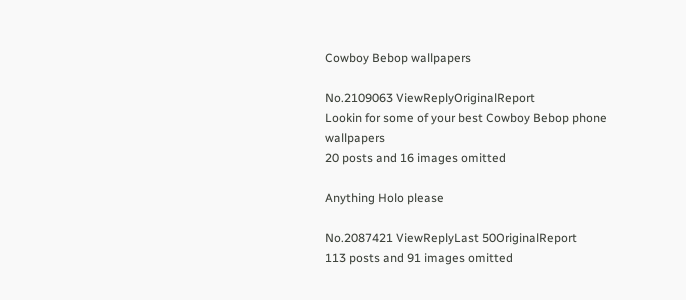Cowboy Bebop wallpapers

No.2109063 ViewReplyOriginalReport
Lookin for some of your best Cowboy Bebop phone wallpapers
20 posts and 16 images omitted

Anything Holo please

No.2087421 ViewReplyLast 50OriginalReport
113 posts and 91 images omitted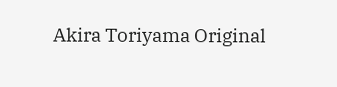Akira Toriyama Original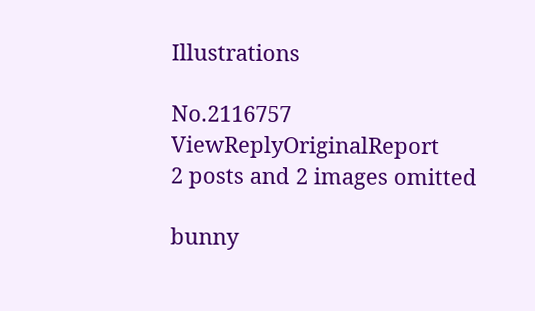Illustrations

No.2116757 ViewReplyOriginalReport
2 posts and 2 images omitted

bunny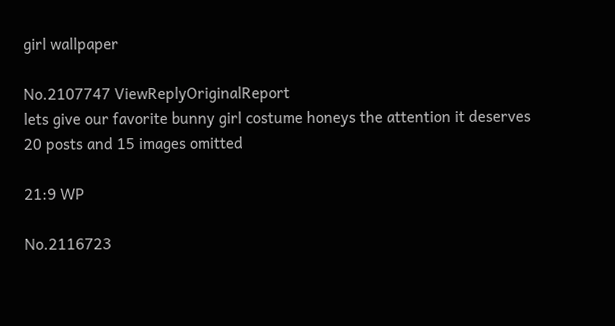girl wallpaper

No.2107747 ViewReplyOriginalReport
lets give our favorite bunny girl costume honeys the attention it deserves
20 posts and 15 images omitted

21:9 WP

No.2116723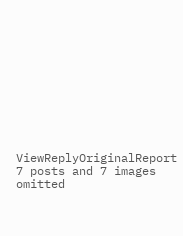ViewReplyOriginalReport
7 posts and 7 images omitted